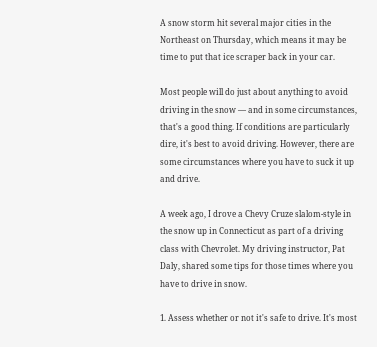A snow storm hit several major cities in the Northeast on Thursday, which means it may be time to put that ice scraper back in your car.

Most people will do just about anything to avoid driving in the snow — and in some circumstances, that's a good thing. If conditions are particularly dire, it's best to avoid driving. However, there are some circumstances where you have to suck it up and drive.

A week ago, I drove a Chevy Cruze slalom-style in the snow up in Connecticut as part of a driving class with Chevrolet. My driving instructor, Pat Daly, shared some tips for those times where you have to drive in snow.

1. Assess whether or not it's safe to drive. It's most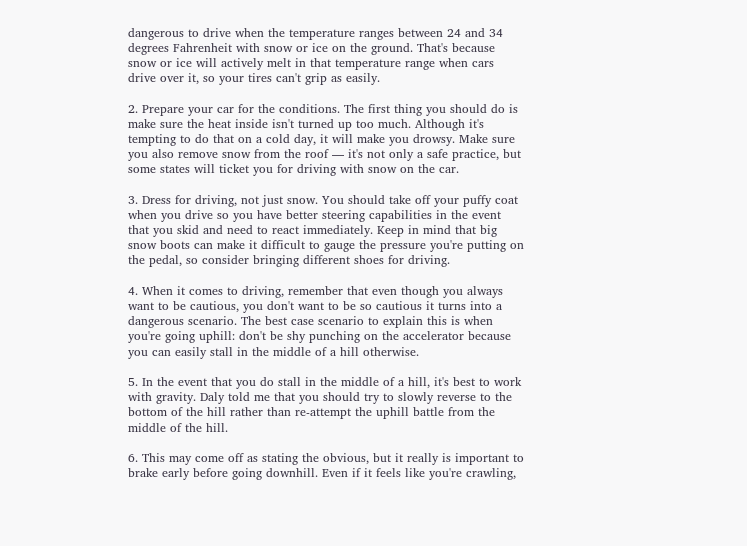dangerous to drive when the temperature ranges between 24 and 34 degrees Fahrenheit with snow or ice on the ground. That's because snow or ice will actively melt in that temperature range when cars drive over it, so your tires can't grip as easily.

2. Prepare your car for the conditions. The first thing you should do is make sure the heat inside isn't turned up too much. Although it's tempting to do that on a cold day, it will make you drowsy. Make sure you also remove snow from the roof — it's not only a safe practice, but some states will ticket you for driving with snow on the car.

3. Dress for driving, not just snow. You should take off your puffy coat when you drive so you have better steering capabilities in the event that you skid and need to react immediately. Keep in mind that big snow boots can make it difficult to gauge the pressure you're putting on the pedal, so consider bringing different shoes for driving.

4. When it comes to driving, remember that even though you always want to be cautious, you don't want to be so cautious it turns into a dangerous scenario. The best case scenario to explain this is when you're going uphill: don't be shy punching on the accelerator because you can easily stall in the middle of a hill otherwise.

5. In the event that you do stall in the middle of a hill, it's best to work with gravity. Daly told me that you should try to slowly reverse to the bottom of the hill rather than re-attempt the uphill battle from the middle of the hill.

6. This may come off as stating the obvious, but it really is important to brake early before going downhill. Even if it feels like you're crawling,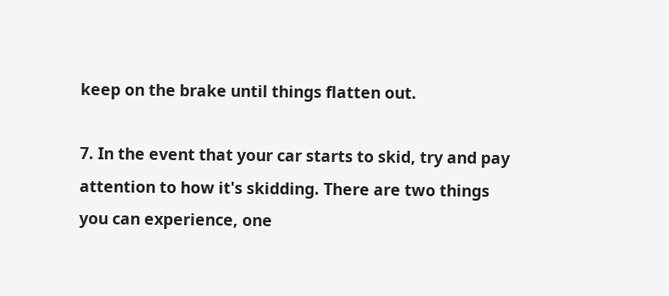keep on the brake until things flatten out.

7. In the event that your car starts to skid, try and pay attention to how it's skidding. There are two things you can experience, one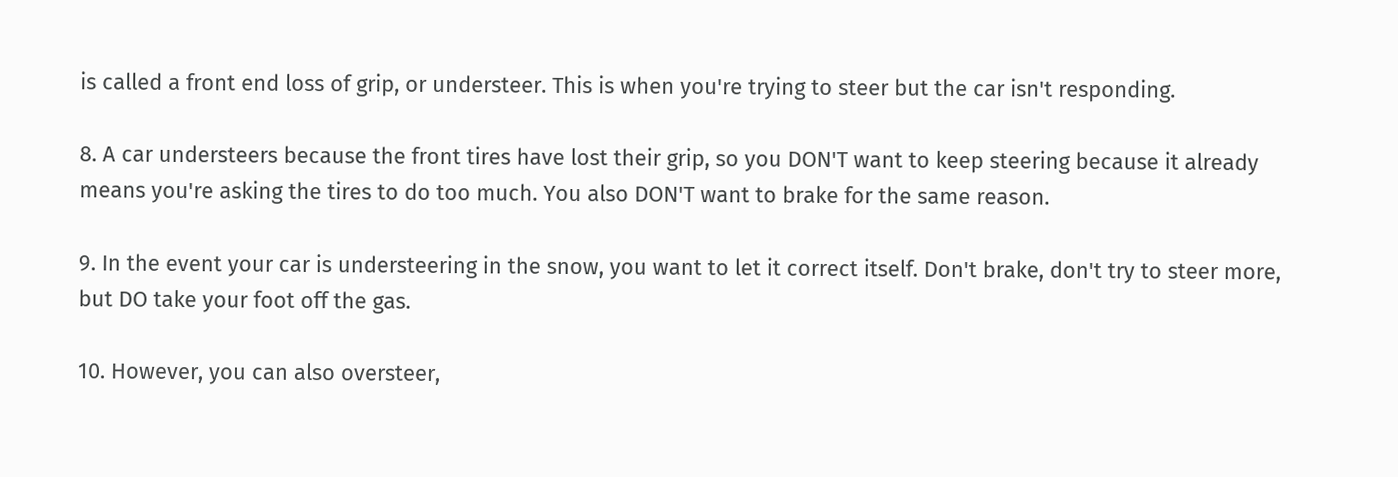is called a front end loss of grip, or understeer. This is when you're trying to steer but the car isn't responding.

8. A car understeers because the front tires have lost their grip, so you DON'T want to keep steering because it already means you're asking the tires to do too much. You also DON'T want to brake for the same reason.

9. In the event your car is understeering in the snow, you want to let it correct itself. Don't brake, don't try to steer more, but DO take your foot off the gas.

10. However, you can also oversteer,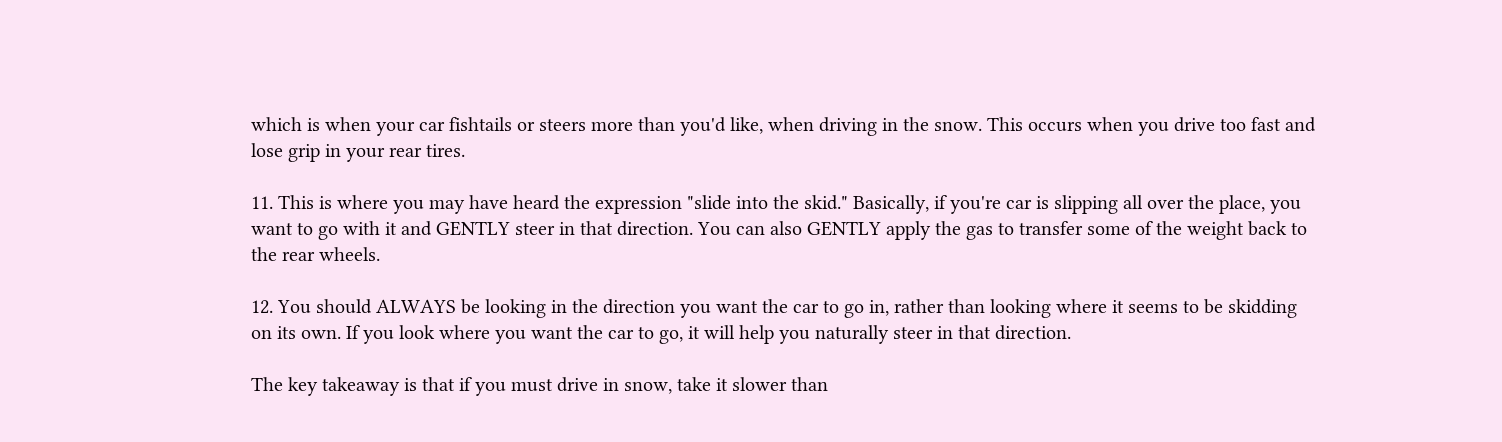which is when your car fishtails or steers more than you'd like, when driving in the snow. This occurs when you drive too fast and lose grip in your rear tires.

11. This is where you may have heard the expression "slide into the skid." Basically, if you're car is slipping all over the place, you want to go with it and GENTLY steer in that direction. You can also GENTLY apply the gas to transfer some of the weight back to the rear wheels.

12. You should ALWAYS be looking in the direction you want the car to go in, rather than looking where it seems to be skidding on its own. If you look where you want the car to go, it will help you naturally steer in that direction.

The key takeaway is that if you must drive in snow, take it slower than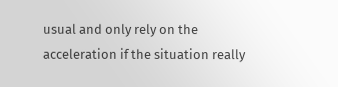usual and only rely on the acceleration if the situation really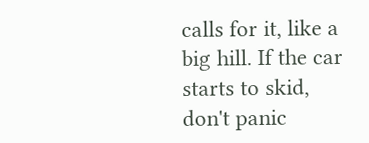calls for it, like a big hill. If the car starts to skid, don't panic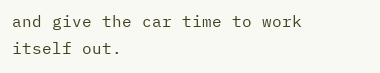and give the car time to work itself out.